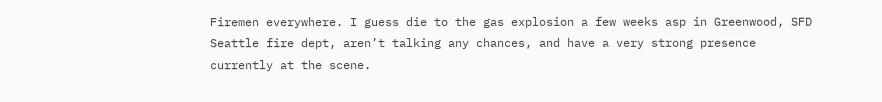Firemen everywhere. I guess die to the gas explosion a few weeks asp in Greenwood, SFD Seattle fire dept, aren’t talking any chances, and have a very strong presence currently at the scene.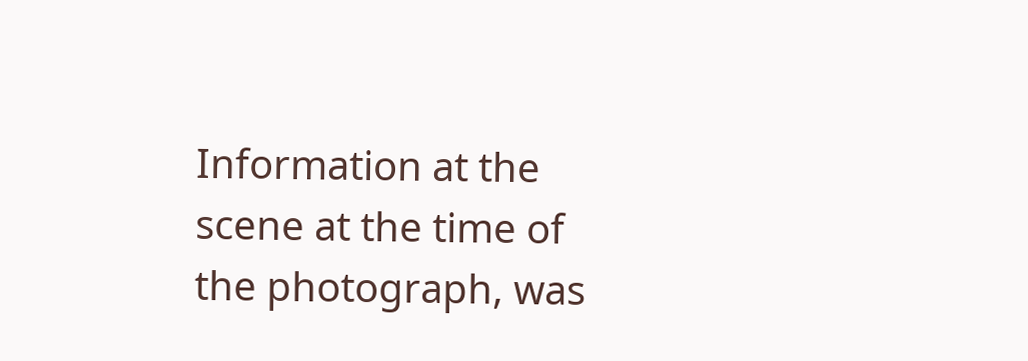Information at the scene at the time of the photograph, was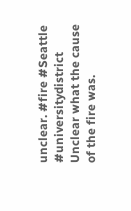unclear. #fire #Seattle #universitydistrict Unclear what the cause of the fire was.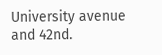University avenue and 42nd.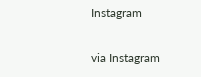Instagram

via Instagram